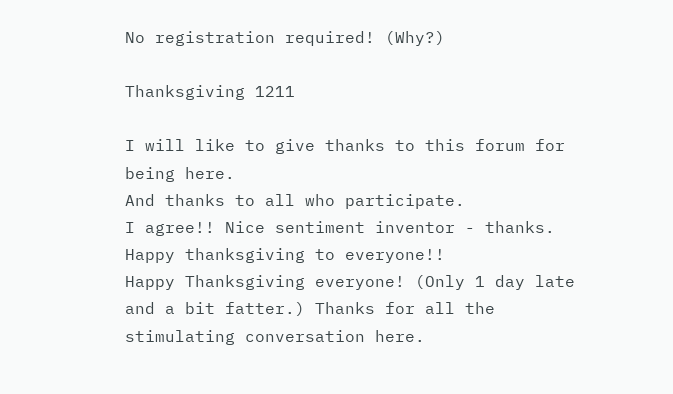No registration required! (Why?)

Thanksgiving 1211

I will like to give thanks to this forum for being here.
And thanks to all who participate.
I agree!! Nice sentiment inventor - thanks. Happy thanksgiving to everyone!!
Happy Thanksgiving everyone! (Only 1 day late and a bit fatter.) Thanks for all the stimulating conversation here.